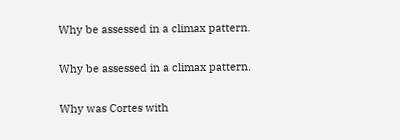Why be assessed in a climax pattern.

Why be assessed in a climax pattern.

Why was Cortes with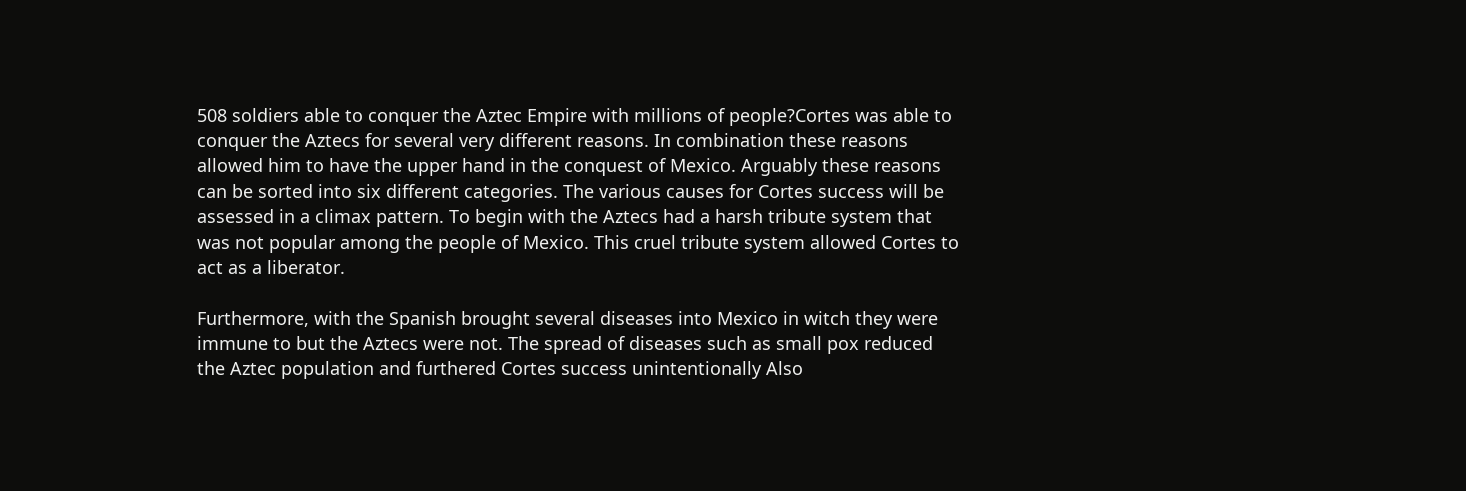508 soldiers able to conquer the Aztec Empire with millions of people?Cortes was able to conquer the Aztecs for several very different reasons. In combination these reasons allowed him to have the upper hand in the conquest of Mexico. Arguably these reasons can be sorted into six different categories. The various causes for Cortes success will be assessed in a climax pattern. To begin with the Aztecs had a harsh tribute system that was not popular among the people of Mexico. This cruel tribute system allowed Cortes to act as a liberator.

Furthermore, with the Spanish brought several diseases into Mexico in witch they were immune to but the Aztecs were not. The spread of diseases such as small pox reduced the Aztec population and furthered Cortes success unintentionally Also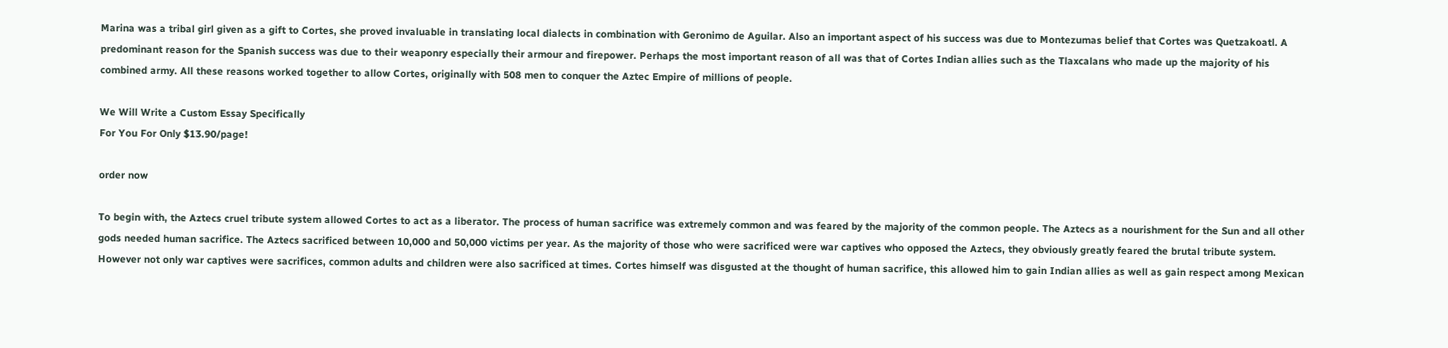Marina was a tribal girl given as a gift to Cortes, she proved invaluable in translating local dialects in combination with Geronimo de Aguilar. Also an important aspect of his success was due to Montezumas belief that Cortes was Quetzakoatl. A predominant reason for the Spanish success was due to their weaponry especially their armour and firepower. Perhaps the most important reason of all was that of Cortes Indian allies such as the Tlaxcalans who made up the majority of his combined army. All these reasons worked together to allow Cortes, originally with 508 men to conquer the Aztec Empire of millions of people.

We Will Write a Custom Essay Specifically
For You For Only $13.90/page!

order now

To begin with, the Aztecs cruel tribute system allowed Cortes to act as a liberator. The process of human sacrifice was extremely common and was feared by the majority of the common people. The Aztecs as a nourishment for the Sun and all other gods needed human sacrifice. The Aztecs sacrificed between 10,000 and 50,000 victims per year. As the majority of those who were sacrificed were war captives who opposed the Aztecs, they obviously greatly feared the brutal tribute system. However not only war captives were sacrifices, common adults and children were also sacrificed at times. Cortes himself was disgusted at the thought of human sacrifice, this allowed him to gain Indian allies as well as gain respect among Mexican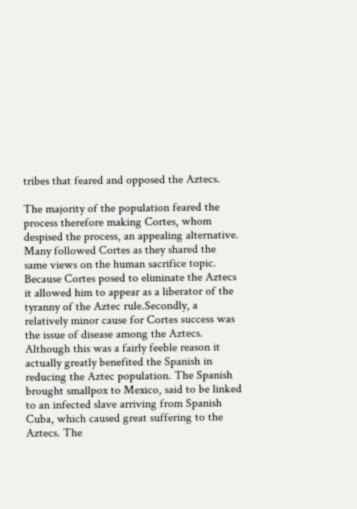tribes that feared and opposed the Aztecs.

The majority of the population feared the process therefore making Cortes, whom despised the process, an appealing alternative. Many followed Cortes as they shared the same views on the human sacrifice topic. Because Cortes posed to eliminate the Aztecs it allowed him to appear as a liberator of the tyranny of the Aztec rule.Secondly, a relatively minor cause for Cortes success was the issue of disease among the Aztecs. Although this was a fairly feeble reason it actually greatly benefited the Spanish in reducing the Aztec population. The Spanish brought smallpox to Mexico, said to be linked to an infected slave arriving from Spanish Cuba, which caused great suffering to the Aztecs. The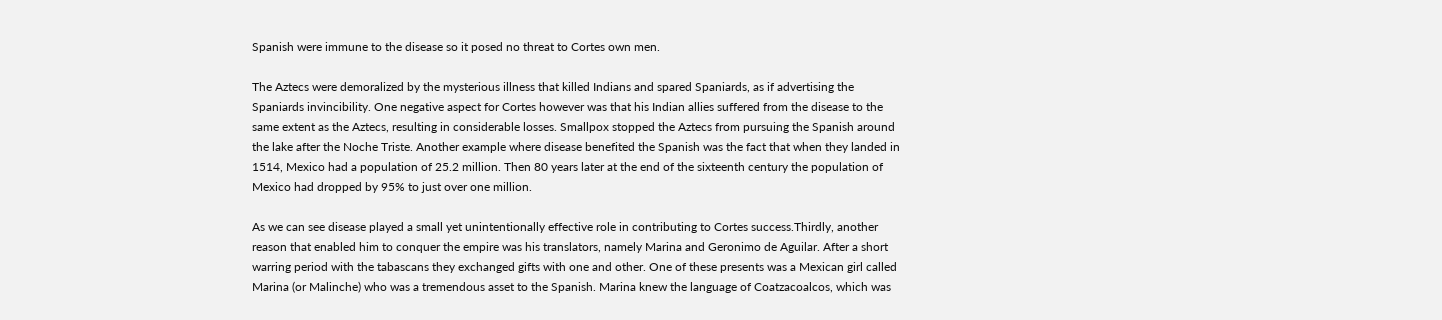Spanish were immune to the disease so it posed no threat to Cortes own men.

The Aztecs were demoralized by the mysterious illness that killed Indians and spared Spaniards, as if advertising the Spaniards invincibility. One negative aspect for Cortes however was that his Indian allies suffered from the disease to the same extent as the Aztecs, resulting in considerable losses. Smallpox stopped the Aztecs from pursuing the Spanish around the lake after the Noche Triste. Another example where disease benefited the Spanish was the fact that when they landed in 1514, Mexico had a population of 25.2 million. Then 80 years later at the end of the sixteenth century the population of Mexico had dropped by 95% to just over one million.

As we can see disease played a small yet unintentionally effective role in contributing to Cortes success.Thirdly, another reason that enabled him to conquer the empire was his translators, namely Marina and Geronimo de Aguilar. After a short warring period with the tabascans they exchanged gifts with one and other. One of these presents was a Mexican girl called Marina (or Malinche) who was a tremendous asset to the Spanish. Marina knew the language of Coatzacoalcos, which was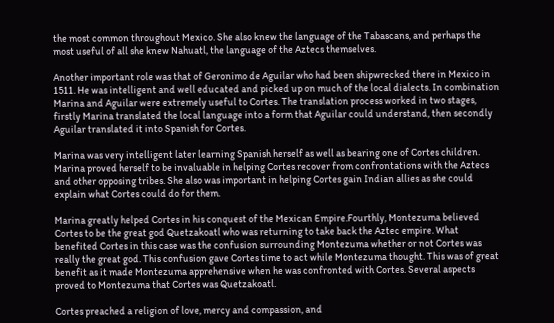the most common throughout Mexico. She also knew the language of the Tabascans, and perhaps the most useful of all she knew Nahuatl, the language of the Aztecs themselves.

Another important role was that of Geronimo de Aguilar who had been shipwrecked there in Mexico in 1511. He was intelligent and well educated and picked up on much of the local dialects. In combination Marina and Aguilar were extremely useful to Cortes. The translation process worked in two stages, firstly Marina translated the local language into a form that Aguilar could understand, then secondly Aguilar translated it into Spanish for Cortes.

Marina was very intelligent later learning Spanish herself as well as bearing one of Cortes children. Marina proved herself to be invaluable in helping Cortes recover from confrontations with the Aztecs and other opposing tribes. She also was important in helping Cortes gain Indian allies as she could explain what Cortes could do for them.

Marina greatly helped Cortes in his conquest of the Mexican Empire.Fourthly, Montezuma believed Cortes to be the great god Quetzakoatl who was returning to take back the Aztec empire. What benefited Cortes in this case was the confusion surrounding Montezuma whether or not Cortes was really the great god. This confusion gave Cortes time to act while Montezuma thought. This was of great benefit as it made Montezuma apprehensive when he was confronted with Cortes. Several aspects proved to Montezuma that Cortes was Quetzakoatl.

Cortes preached a religion of love, mercy and compassion, and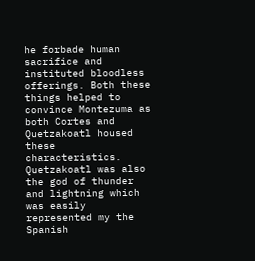he forbade human sacrifice and instituted bloodless offerings. Both these things helped to convince Montezuma as both Cortes and Quetzakoatl housed these characteristics. Quetzakoatl was also the god of thunder and lightning which was easily represented my the Spanish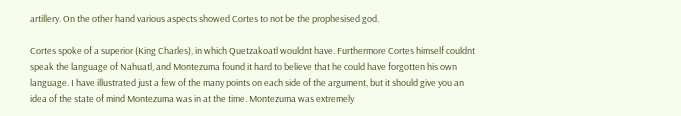artillery. On the other hand various aspects showed Cortes to not be the prophesised god.

Cortes spoke of a superior (King Charles), in which Quetzakoatl wouldnt have. Furthermore Cortes himself couldnt speak the language of Nahuatl, and Montezuma found it hard to believe that he could have forgotten his own language. I have illustrated just a few of the many points on each side of the argument, but it should give you an idea of the state of mind Montezuma was in at the time. Montezuma was extremely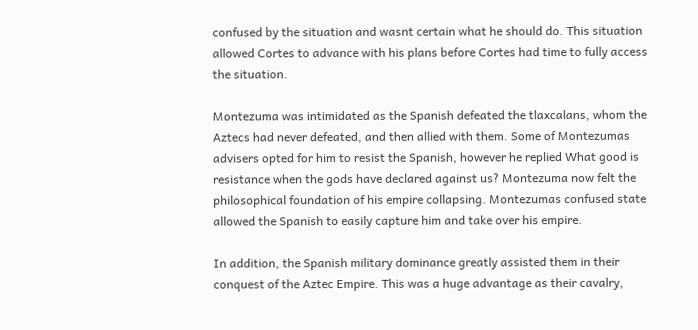confused by the situation and wasnt certain what he should do. This situation allowed Cortes to advance with his plans before Cortes had time to fully access the situation.

Montezuma was intimidated as the Spanish defeated the tlaxcalans, whom the Aztecs had never defeated, and then allied with them. Some of Montezumas advisers opted for him to resist the Spanish, however he replied What good is resistance when the gods have declared against us? Montezuma now felt the philosophical foundation of his empire collapsing. Montezumas confused state allowed the Spanish to easily capture him and take over his empire.

In addition, the Spanish military dominance greatly assisted them in their conquest of the Aztec Empire. This was a huge advantage as their cavalry,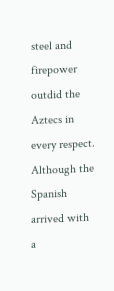steel and firepower outdid the Aztecs in every respect. Although the Spanish arrived with a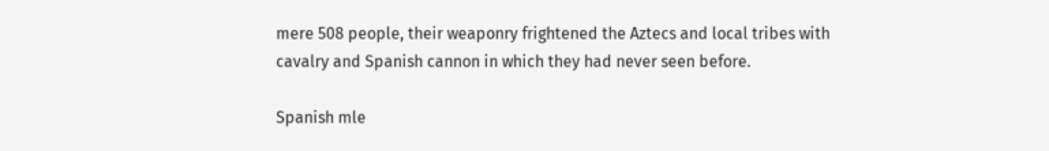mere 508 people, their weaponry frightened the Aztecs and local tribes with cavalry and Spanish cannon in which they had never seen before.

Spanish mle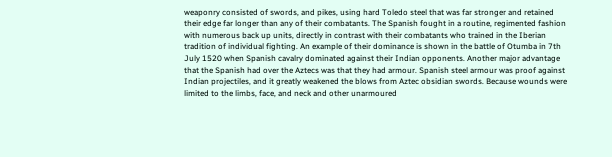weaponry consisted of swords, and pikes, using hard Toledo steel that was far stronger and retained their edge far longer than any of their combatants. The Spanish fought in a routine, regimented fashion with numerous back up units, directly in contrast with their combatants who trained in the Iberian tradition of individual fighting. An example of their dominance is shown in the battle of Otumba in 7th July 1520 when Spanish cavalry dominated against their Indian opponents. Another major advantage that the Spanish had over the Aztecs was that they had armour. Spanish steel armour was proof against Indian projectiles, and it greatly weakened the blows from Aztec obsidian swords. Because wounds were limited to the limbs, face, and neck and other unarmoured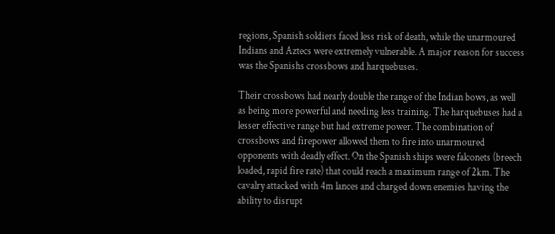regions, Spanish soldiers faced less risk of death, while the unarmoured Indians and Aztecs were extremely vulnerable. A major reason for success was the Spanishs crossbows and harquebuses.

Their crossbows had nearly double the range of the Indian bows, as well as being more powerful and needing less training. The harquebuses had a lesser effective range but had extreme power. The combination of crossbows and firepower allowed them to fire into unarmoured opponents with deadly effect. On the Spanish ships were falconets (breech loaded, rapid fire rate) that could reach a maximum range of 2km. The cavalry attacked with 4m lances and charged down enemies having the ability to disrupt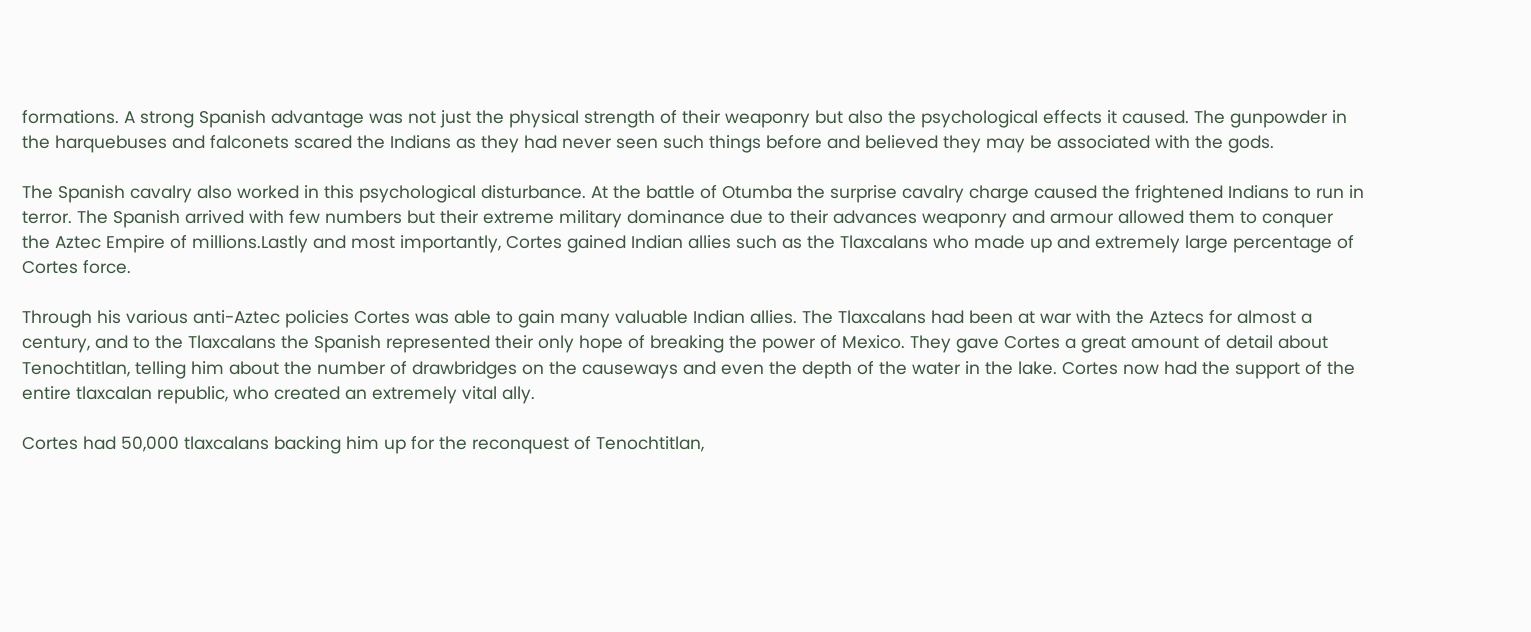formations. A strong Spanish advantage was not just the physical strength of their weaponry but also the psychological effects it caused. The gunpowder in the harquebuses and falconets scared the Indians as they had never seen such things before and believed they may be associated with the gods.

The Spanish cavalry also worked in this psychological disturbance. At the battle of Otumba the surprise cavalry charge caused the frightened Indians to run in terror. The Spanish arrived with few numbers but their extreme military dominance due to their advances weaponry and armour allowed them to conquer the Aztec Empire of millions.Lastly and most importantly, Cortes gained Indian allies such as the Tlaxcalans who made up and extremely large percentage of Cortes force.

Through his various anti-Aztec policies Cortes was able to gain many valuable Indian allies. The Tlaxcalans had been at war with the Aztecs for almost a century, and to the Tlaxcalans the Spanish represented their only hope of breaking the power of Mexico. They gave Cortes a great amount of detail about Tenochtitlan, telling him about the number of drawbridges on the causeways and even the depth of the water in the lake. Cortes now had the support of the entire tlaxcalan republic, who created an extremely vital ally.

Cortes had 50,000 tlaxcalans backing him up for the reconquest of Tenochtitlan,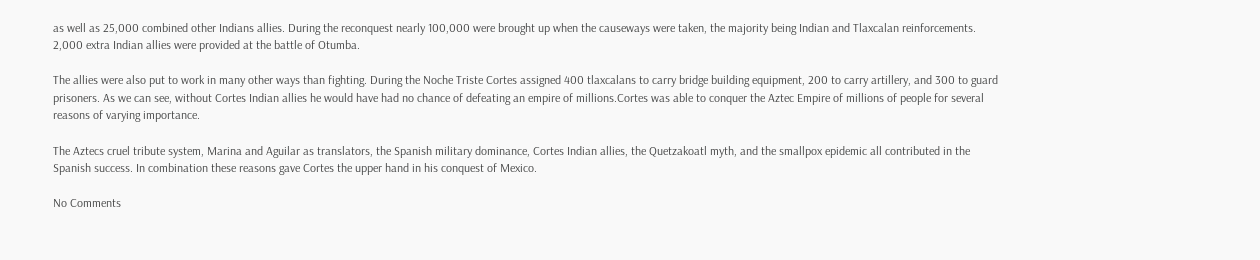as well as 25,000 combined other Indians allies. During the reconquest nearly 100,000 were brought up when the causeways were taken, the majority being Indian and Tlaxcalan reinforcements. 2,000 extra Indian allies were provided at the battle of Otumba.

The allies were also put to work in many other ways than fighting. During the Noche Triste Cortes assigned 400 tlaxcalans to carry bridge building equipment, 200 to carry artillery, and 300 to guard prisoners. As we can see, without Cortes Indian allies he would have had no chance of defeating an empire of millions.Cortes was able to conquer the Aztec Empire of millions of people for several reasons of varying importance.

The Aztecs cruel tribute system, Marina and Aguilar as translators, the Spanish military dominance, Cortes Indian allies, the Quetzakoatl myth, and the smallpox epidemic all contributed in the Spanish success. In combination these reasons gave Cortes the upper hand in his conquest of Mexico.

No Comments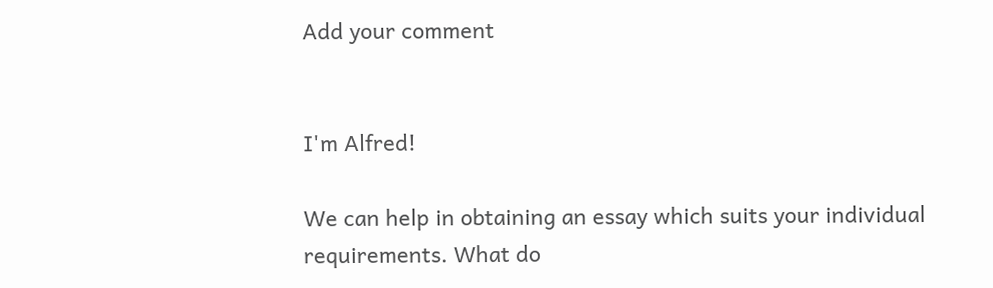Add your comment


I'm Alfred!

We can help in obtaining an essay which suits your individual requirements. What do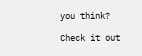you think?

Check it out